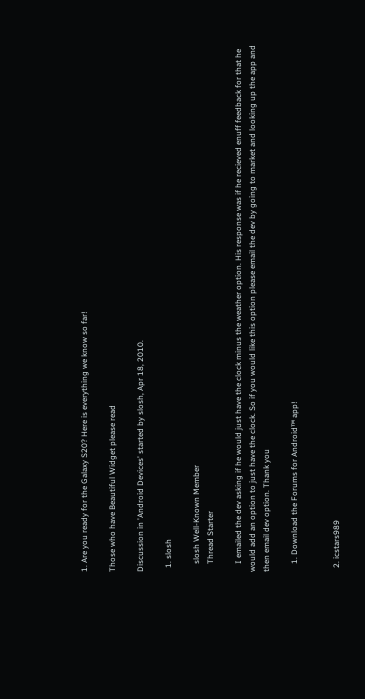1. Are you ready for the Galaxy S20? Here is everything we know so far!

Those who have Beautiful Widget please read

Discussion in 'Android Devices' started by slosh, Apr 18, 2010.

  1. slosh

    slosh Well-Known Member
    Thread Starter

    I emailed the dev asking if he would just have the clock minus the weather option. His response was if he recieved enuff feedback for that he would add an option to just have the clock. So if you would like this option please email the dev by going to market and looking up the app and then email dev option. Thank you

    1. Download the Forums for Android™ app!


  2. icstars989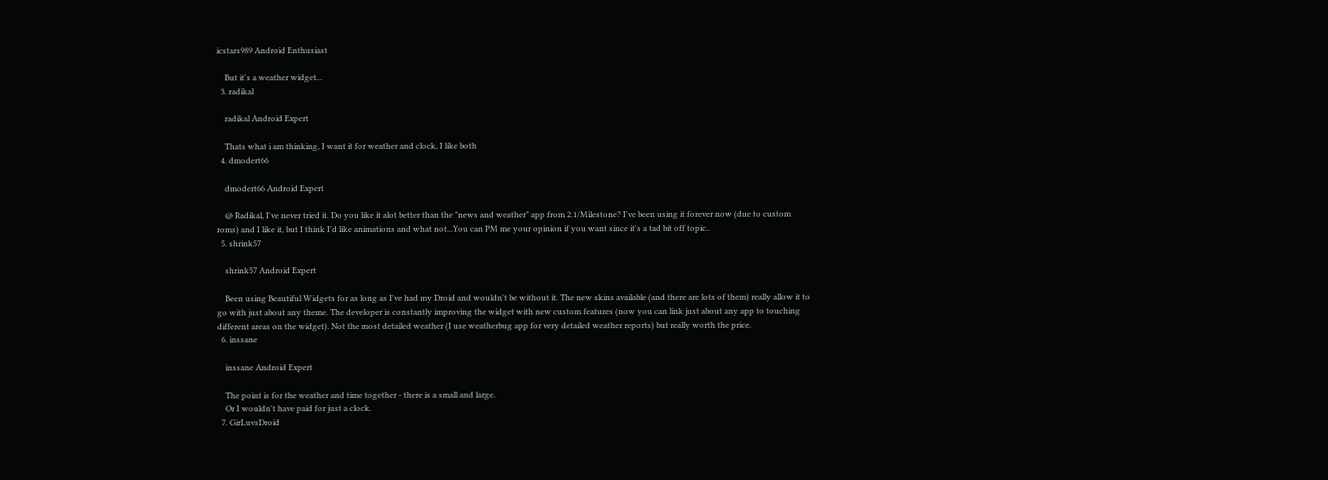icstars989 Android Enthusiast

    But it's a weather widget...
  3. radikal

    radikal Android Expert

    Thats what i am thinking, I want it for weather and clock, I like both
  4. dmodert66

    dmodert66 Android Expert

    @ Radikal, I've never tried it. Do you like it alot better than the "news and weather" app from 2.1/Milestone? I've been using it forever now (due to custom roms) and I like it, but I think I'd like animations and what not...You can PM me your opinion if you want since it's a tad bit off topic..
  5. shrink57

    shrink57 Android Expert

    Been using Beautiful Widgets for as long as I've had my Droid and wouldn't be without it. The new skins available (and there are lots of them) really allow it to go with just about any theme. The developer is constantly improving the widget with new custom features (now you can link just about any app to touching different areas on the widget). Not the most detailed weather (I use weatherbug app for very detailed weather reports) but really worth the price.
  6. inssane

    inssane Android Expert

    The point is for the weather and time together - there is a small and large.
    Or I wouldn't have paid for just a clock.
  7. GirLuvsDroid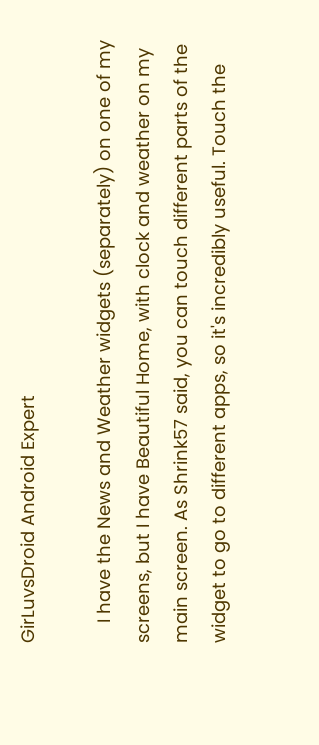GirLuvsDroid Android Expert

    I have the News and Weather widgets (separately) on one of my screens, but I have Beautiful Home, with clock and weather on my main screen. As Shrink57 said, you can touch different parts of the widget to go to different apps, so it's incredibly useful. Touch the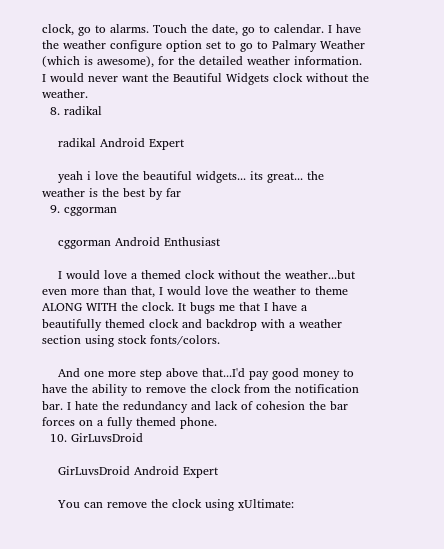clock, go to alarms. Touch the date, go to calendar. I have the weather configure option set to go to Palmary Weather (which is awesome), for the detailed weather information. I would never want the Beautiful Widgets clock without the weather.
  8. radikal

    radikal Android Expert

    yeah i love the beautiful widgets... its great... the weather is the best by far
  9. cggorman

    cggorman Android Enthusiast

    I would love a themed clock without the weather...but even more than that, I would love the weather to theme ALONG WITH the clock. It bugs me that I have a beautifully themed clock and backdrop with a weather section using stock fonts/colors.

    And one more step above that...I'd pay good money to have the ability to remove the clock from the notification bar. I hate the redundancy and lack of cohesion the bar forces on a fully themed phone.
  10. GirLuvsDroid

    GirLuvsDroid Android Expert

    You can remove the clock using xUltimate: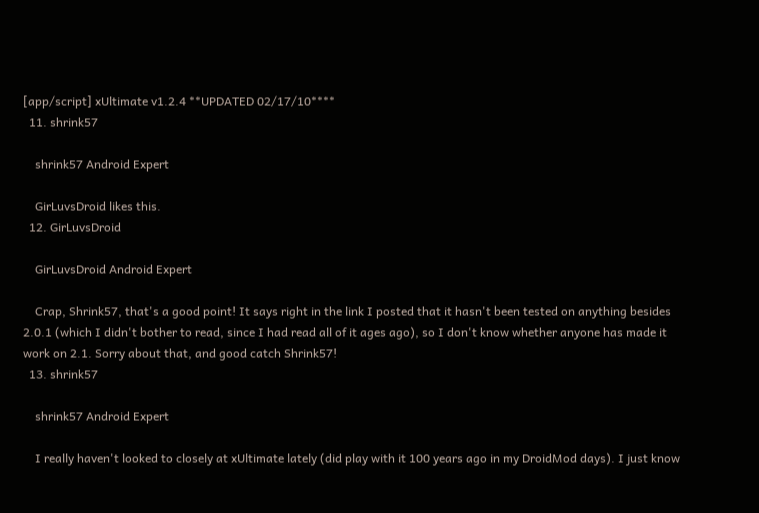[app/script] xUltimate v1.2.4 **UPDATED 02/17/10****
  11. shrink57

    shrink57 Android Expert

    GirLuvsDroid likes this.
  12. GirLuvsDroid

    GirLuvsDroid Android Expert

    Crap, Shrink57, that's a good point! It says right in the link I posted that it hasn't been tested on anything besides 2.0.1 (which I didn't bother to read, since I had read all of it ages ago), so I don't know whether anyone has made it work on 2.1. Sorry about that, and good catch Shrink57!
  13. shrink57

    shrink57 Android Expert

    I really haven't looked to closely at xUltimate lately (did play with it 100 years ago in my DroidMod days). I just know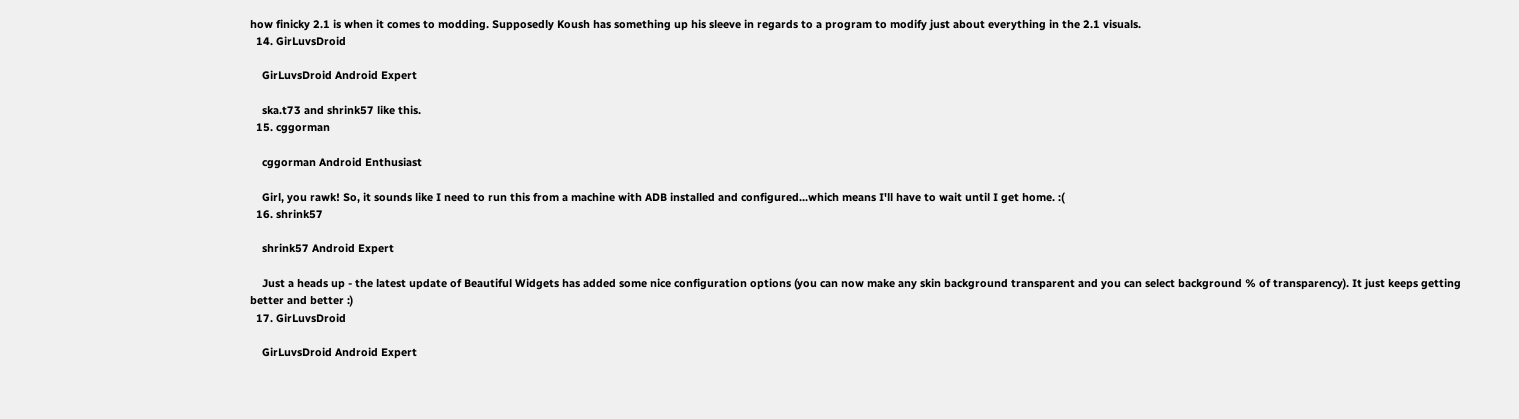how finicky 2.1 is when it comes to modding. Supposedly Koush has something up his sleeve in regards to a program to modify just about everything in the 2.1 visuals.
  14. GirLuvsDroid

    GirLuvsDroid Android Expert

    ska.t73 and shrink57 like this.
  15. cggorman

    cggorman Android Enthusiast

    Girl, you rawk! So, it sounds like I need to run this from a machine with ADB installed and configured...which means I'll have to wait until I get home. :(
  16. shrink57

    shrink57 Android Expert

    Just a heads up - the latest update of Beautiful Widgets has added some nice configuration options (you can now make any skin background transparent and you can select background % of transparency). It just keeps getting better and better :)
  17. GirLuvsDroid

    GirLuvsDroid Android Expert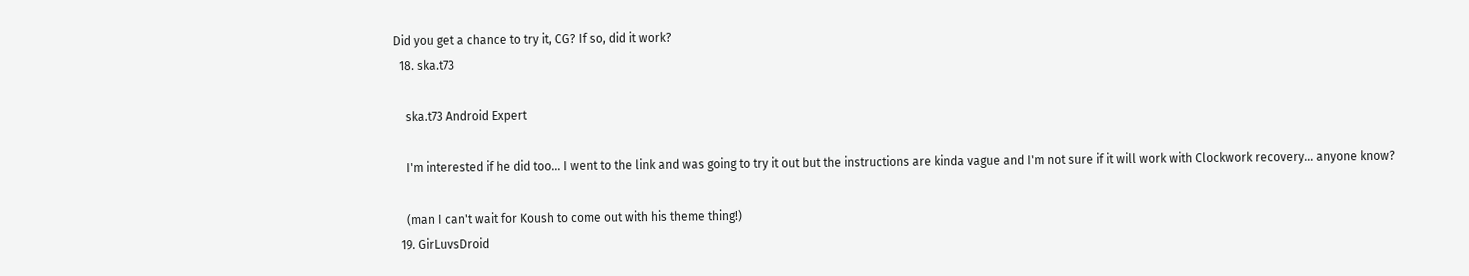Did you get a chance to try it, CG? If so, did it work?
  18. ska.t73

    ska.t73 Android Expert

    I'm interested if he did too... I went to the link and was going to try it out but the instructions are kinda vague and I'm not sure if it will work with Clockwork recovery... anyone know?

    (man I can't wait for Koush to come out with his theme thing!)
  19. GirLuvsDroid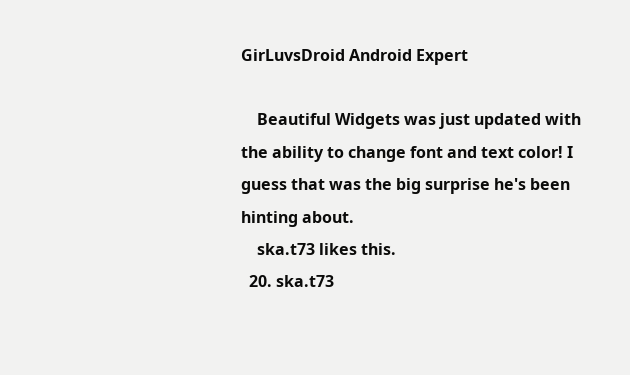GirLuvsDroid Android Expert

    Beautiful Widgets was just updated with the ability to change font and text color! I guess that was the big surprise he's been hinting about.
    ska.t73 likes this.
  20. ska.t73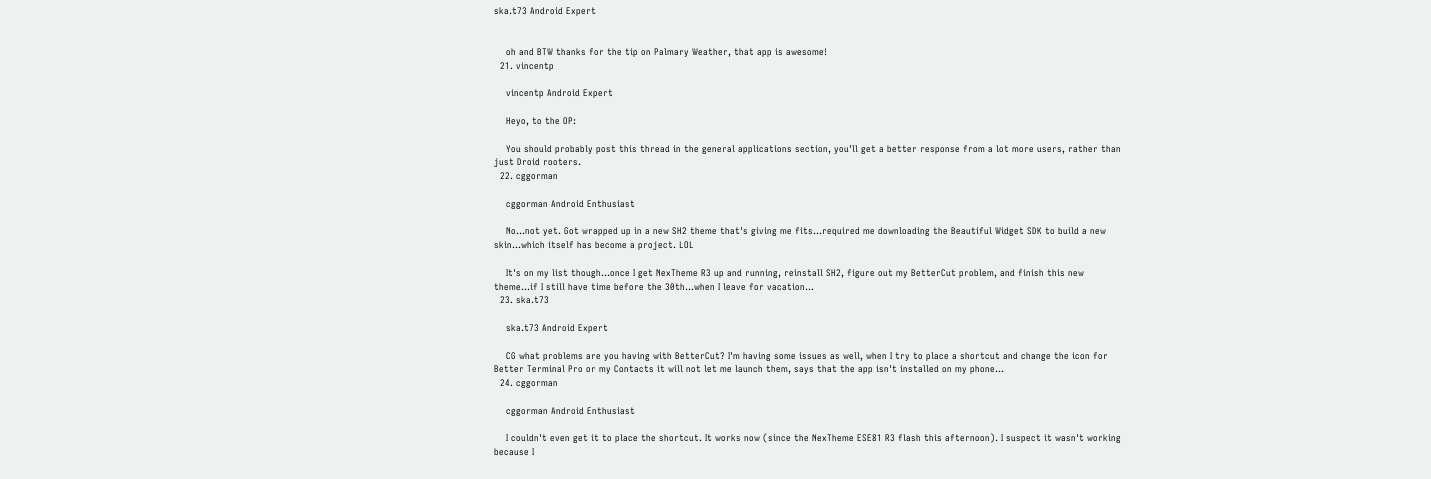ska.t73 Android Expert


    oh and BTW thanks for the tip on Palmary Weather, that app is awesome!
  21. vincentp

    vincentp Android Expert

    Heyo, to the OP:

    You should probably post this thread in the general applications section, you'll get a better response from a lot more users, rather than just Droid rooters.
  22. cggorman

    cggorman Android Enthusiast

    No...not yet. Got wrapped up in a new SH2 theme that's giving me fits...required me downloading the Beautiful Widget SDK to build a new skin...which itself has become a project. LOL

    It's on my list though...once I get NexTheme R3 up and running, reinstall SH2, figure out my BetterCut problem, and finish this new theme...if I still have time before the 30th...when I leave for vacation...
  23. ska.t73

    ska.t73 Android Expert

    CG what problems are you having with BetterCut? I'm having some issues as well, when I try to place a shortcut and change the icon for Better Terminal Pro or my Contacts it will not let me launch them, says that the app isn't installed on my phone...
  24. cggorman

    cggorman Android Enthusiast

    I couldn't even get it to place the shortcut. It works now (since the NexTheme ESE81 R3 flash this afternoon). I suspect it wasn't working because I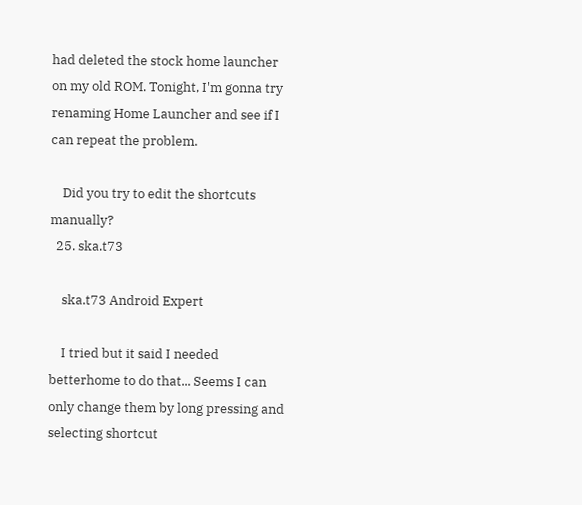had deleted the stock home launcher on my old ROM. Tonight, I'm gonna try renaming Home Launcher and see if I can repeat the problem.

    Did you try to edit the shortcuts manually?
  25. ska.t73

    ska.t73 Android Expert

    I tried but it said I needed betterhome to do that... Seems I can only change them by long pressing and selecting shortcut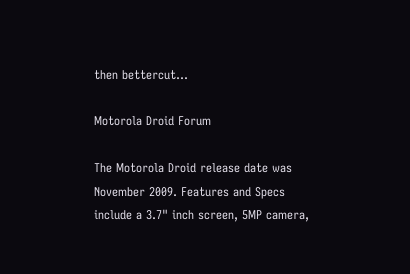then bettercut...

Motorola Droid Forum

The Motorola Droid release date was November 2009. Features and Specs include a 3.7" inch screen, 5MP camera,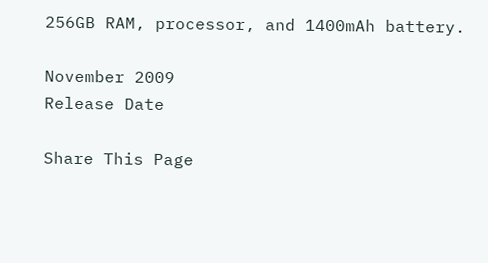256GB RAM, processor, and 1400mAh battery.

November 2009
Release Date

Share This Page